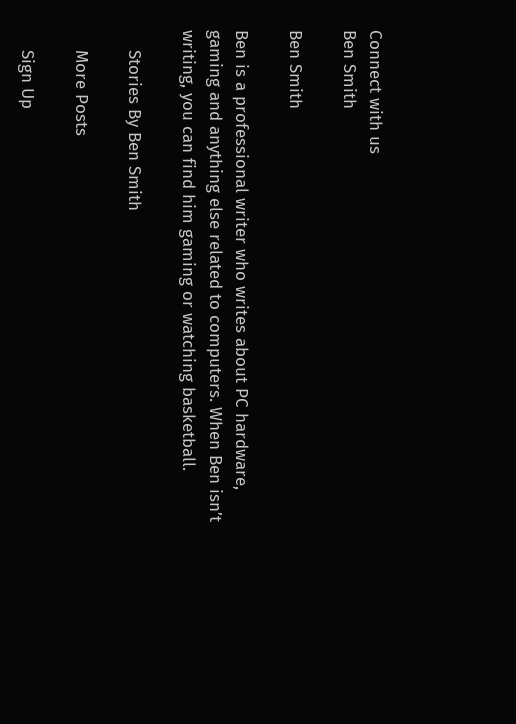Connect with us
Ben Smith

Ben Smith

Ben is a professional writer who writes about PC hardware, gaming and anything else related to computers. When Ben isn’t writing, you can find him gaming or watching basketball.

    Stories By Ben Smith

    More Posts

    Sign Up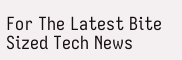For The Latest Bite Sized Tech News